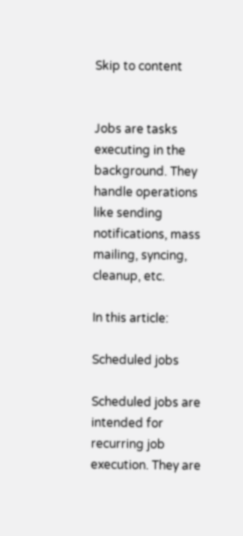Skip to content


Jobs are tasks executing in the background. They handle operations like sending notifications, mass mailing, syncing, cleanup, etc.

In this article:

Scheduled jobs

Scheduled jobs are intended for recurring job execution. They are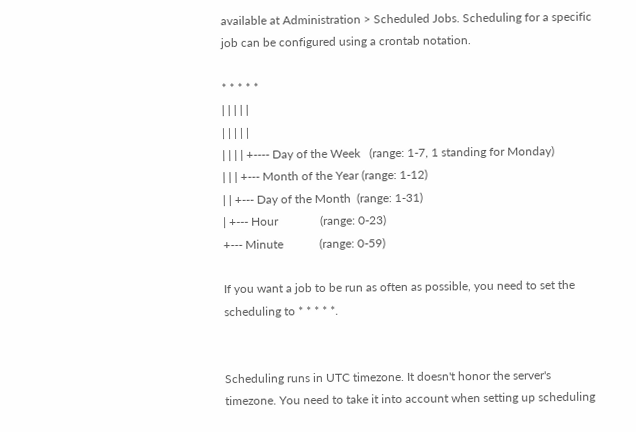available at Administration > Scheduled Jobs. Scheduling for a specific job can be configured using a crontab notation.

* * * * *
| | | | |
| | | | |
| | | | +---- Day of the Week   (range: 1-7, 1 standing for Monday)
| | | +--- Month of the Year (range: 1-12)
| | +--- Day of the Month  (range: 1-31)
| +--- Hour              (range: 0-23)
+--- Minute            (range: 0-59)

If you want a job to be run as often as possible, you need to set the scheduling to * * * * *.


Scheduling runs in UTC timezone. It doesn't honor the server's timezone. You need to take it into account when setting up scheduling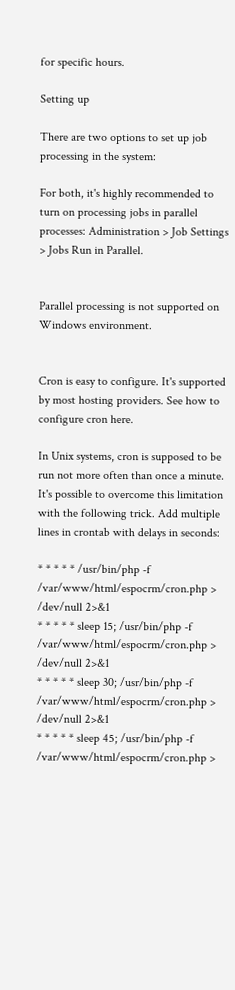for specific hours.

Setting up

There are two options to set up job processing in the system:

For both, it's highly recommended to turn on processing jobs in parallel processes: Administration > Job Settings > Jobs Run in Parallel.


Parallel processing is not supported on Windows environment.


Cron is easy to configure. It's supported by most hosting providers. See how to configure cron here.

In Unix systems, cron is supposed to be run not more often than once a minute. It's possible to overcome this limitation with the following trick. Add multiple lines in crontab with delays in seconds:

* * * * * /usr/bin/php -f /var/www/html/espocrm/cron.php > /dev/null 2>&1
* * * * * sleep 15; /usr/bin/php -f /var/www/html/espocrm/cron.php > /dev/null 2>&1
* * * * * sleep 30; /usr/bin/php -f /var/www/html/espocrm/cron.php > /dev/null 2>&1
* * * * * sleep 45; /usr/bin/php -f /var/www/html/espocrm/cron.php >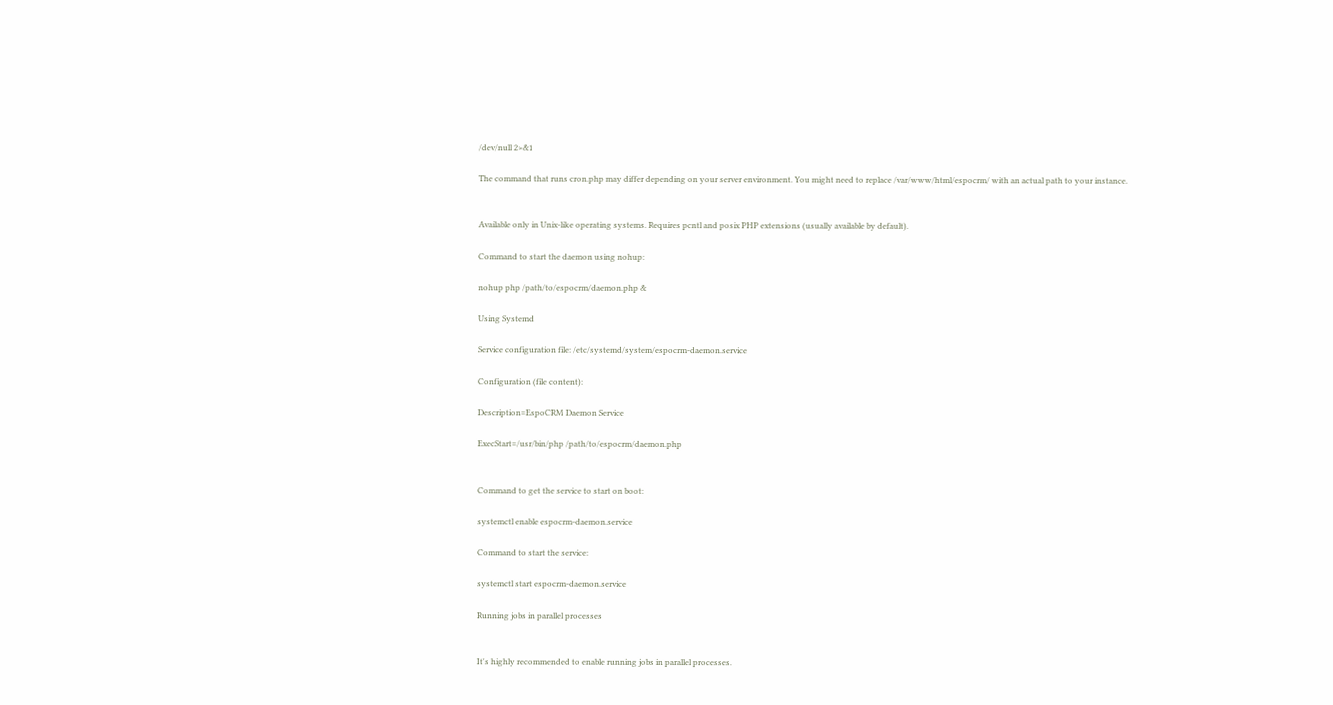/dev/null 2>&1

The command that runs cron.php may differ depending on your server environment. You might need to replace /var/www/html/espocrm/ with an actual path to your instance.


Available only in Unix-like operating systems. Requires pcntl and posix PHP extensions (usually available by default).

Command to start the daemon using nohup:

nohup php /path/to/espocrm/daemon.php &

Using Systemd

Service configuration file: /etc/systemd/system/espocrm-daemon.service

Configuration (file content):

Description=EspoCRM Daemon Service

ExecStart=/usr/bin/php /path/to/espocrm/daemon.php


Command to get the service to start on boot:

systemctl enable espocrm-daemon.service

Command to start the service:

systemctl start espocrm-daemon.service

Running jobs in parallel processes


It's highly recommended to enable running jobs in parallel processes.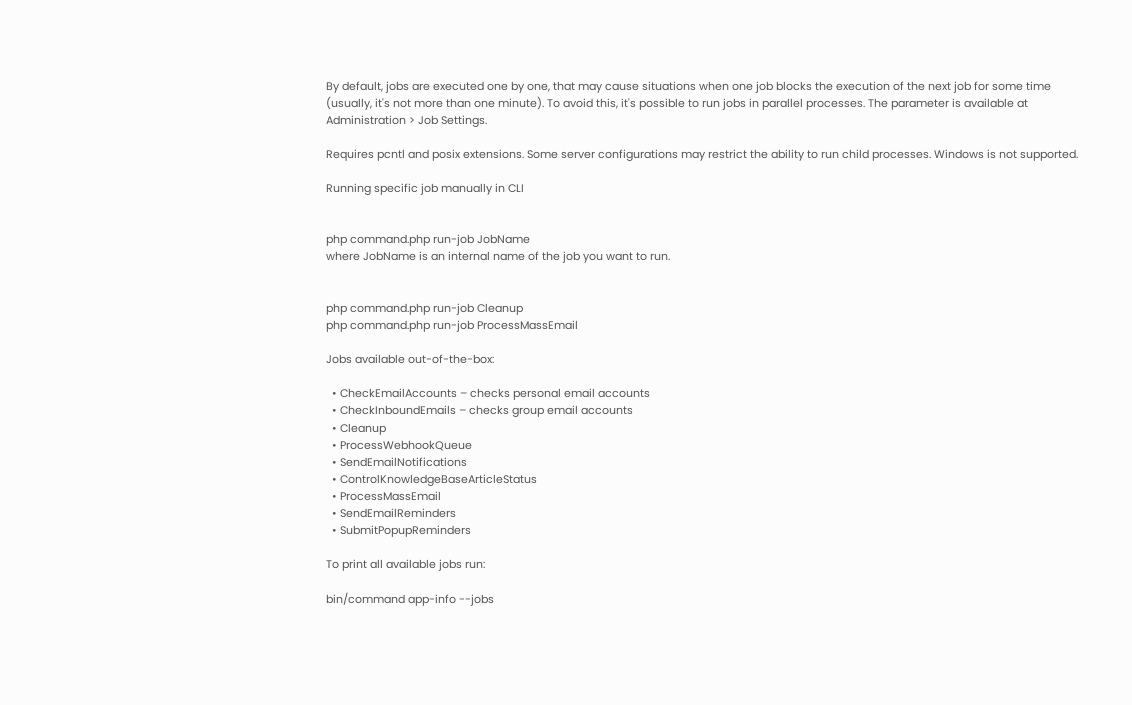By default, jobs are executed one by one, that may cause situations when one job blocks the execution of the next job for some time (usually, it's not more than one minute). To avoid this, it's possible to run jobs in parallel processes. The parameter is available at Administration > Job Settings.

Requires pcntl and posix extensions. Some server configurations may restrict the ability to run child processes. Windows is not supported.

Running specific job manually in CLI


php command.php run-job JobName
where JobName is an internal name of the job you want to run.


php command.php run-job Cleanup
php command.php run-job ProcessMassEmail

Jobs available out-of-the-box:

  • CheckEmailAccounts – checks personal email accounts
  • CheckInboundEmails – checks group email accounts
  • Cleanup
  • ProcessWebhookQueue
  • SendEmailNotifications
  • ControlKnowledgeBaseArticleStatus
  • ProcessMassEmail
  • SendEmailReminders
  • SubmitPopupReminders

To print all available jobs run:

bin/command app-info --jobs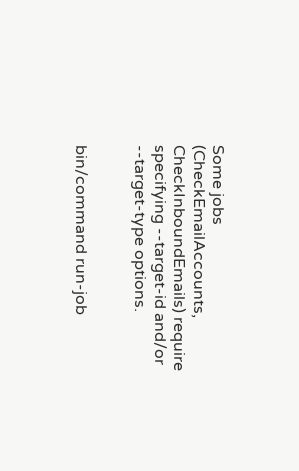Some jobs (CheckEmailAccounts, CheckInboundEmails) require specifying --target-id and/or --target-type options.


bin/command run-job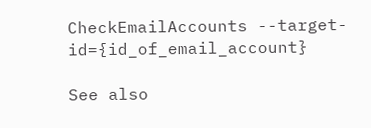CheckEmailAccounts --target-id={id_of_email_account}

See also